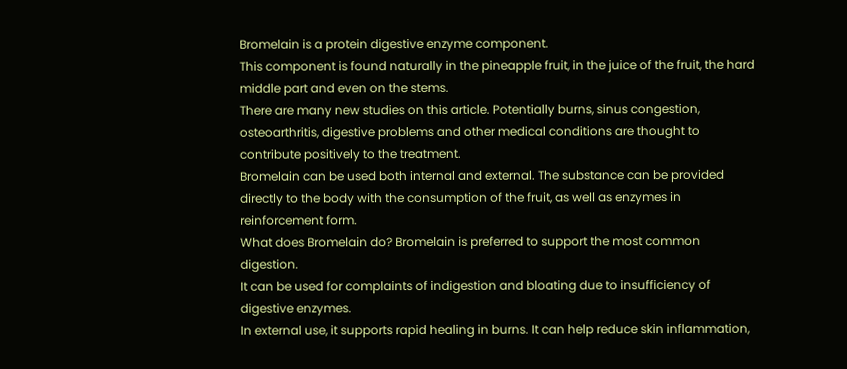Bromelain is a protein digestive enzyme component.
This component is found naturally in the pineapple fruit, in the juice of the fruit, the hard middle part and even on the stems.
There are many new studies on this article. Potentially burns, sinus congestion, osteoarthritis, digestive problems and other medical conditions are thought to contribute positively to the treatment.
Bromelain can be used both internal and external. The substance can be provided directly to the body with the consumption of the fruit, as well as enzymes in reinforcement form.
What does Bromelain do? Bromelain is preferred to support the most common digestion.
It can be used for complaints of indigestion and bloating due to insufficiency of digestive enzymes.
In external use, it supports rapid healing in burns. It can help reduce skin inflammation,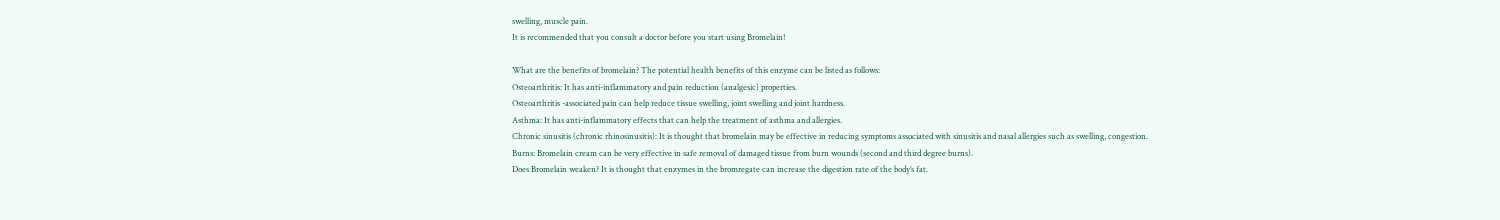swelling, muscle pain.
It is recommended that you consult a doctor before you start using Bromelain!

What are the benefits of bromelain? The potential health benefits of this enzyme can be listed as follows:
Osteoarthritis: It has anti-inflammatory and pain reduction (analgesic) properties.
Osteoarthritis -associated pain can help reduce tissue swelling, joint swelling and joint hardness.
Asthma: It has anti-inflammatory effects that can help the treatment of asthma and allergies.
Chronic sinusitis (chronic rhinosinusitis): It is thought that bromelain may be effective in reducing symptoms associated with sinusitis and nasal allergies such as swelling, congestion.
Burns: Bromelain cream can be very effective in safe removal of damaged tissue from burn wounds (second and third degree burns).
Does Bromelain weaken? It is thought that enzymes in the bromregate can increase the digestion rate of the body’s fat.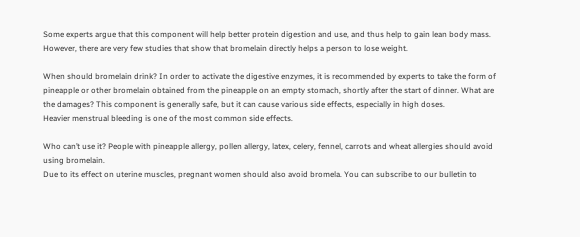Some experts argue that this component will help better protein digestion and use, and thus help to gain lean body mass.
However, there are very few studies that show that bromelain directly helps a person to lose weight.

When should bromelain drink? In order to activate the digestive enzymes, it is recommended by experts to take the form of pineapple or other bromelain obtained from the pineapple on an empty stomach, shortly after the start of dinner. What are the damages? This component is generally safe, but it can cause various side effects, especially in high doses.
Heavier menstrual bleeding is one of the most common side effects.

Who can’t use it? People with pineapple allergy, pollen allergy, latex, celery, fennel, carrots and wheat allergies should avoid using bromelain.
Due to its effect on uterine muscles, pregnant women should also avoid bromela. You can subscribe to our bulletin to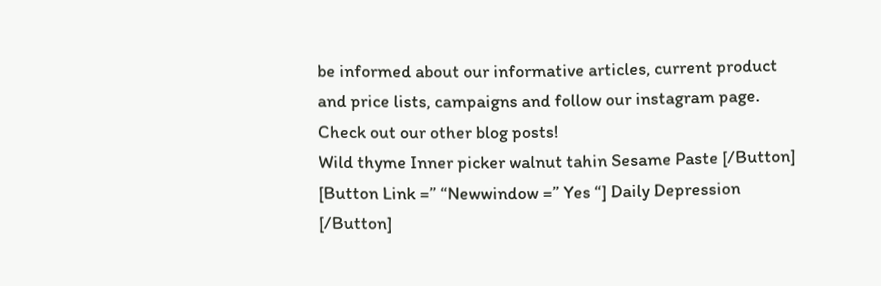be informed about our informative articles, current product and price lists, campaigns and follow our instagram page.
Check out our other blog posts!
Wild thyme Inner picker walnut tahin Sesame Paste [/Button] [Button Link =” “Newwindow =” Yes “] Daily Depression [/Button]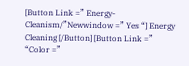[Button Link =” Energy-Cleanism/”Newwindow =” Yes “] Energy Cleaning [/Button] [Button Link =” “Color =”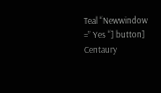Teal “Newwindow =” Yes “] button] Centaury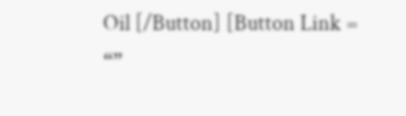Oil [/Button] [Button Link = “”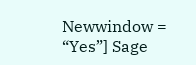Newwindow = “Yes”] Sage